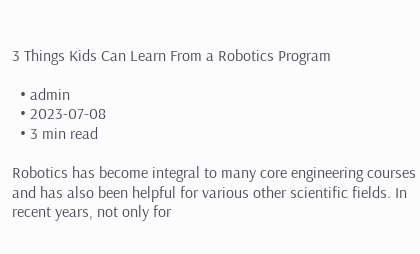3 Things Kids Can Learn From a Robotics Program

  • admin
  • 2023-07-08
  • 3 min read

Robotics has become integral to many core engineering courses and has also been helpful for various other scientific fields. In recent years, not only for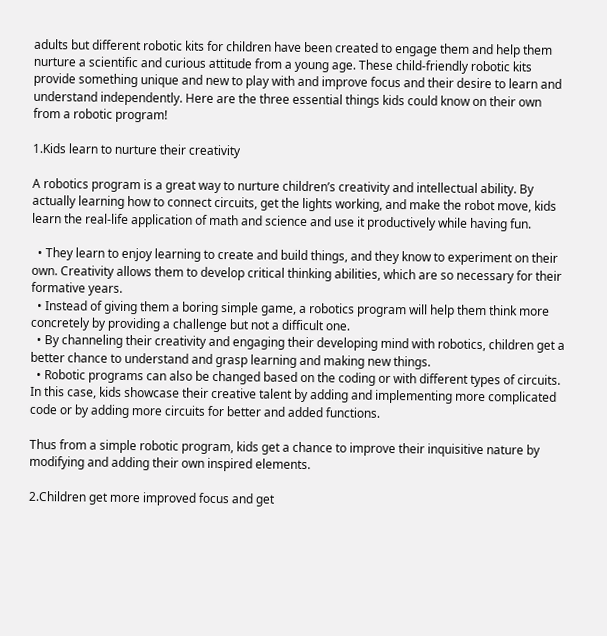adults but different robotic kits for children have been created to engage them and help them nurture a scientific and curious attitude from a young age. These child-friendly robotic kits provide something unique and new to play with and improve focus and their desire to learn and understand independently. Here are the three essential things kids could know on their own from a robotic program!

1.Kids learn to nurture their creativity

A robotics program is a great way to nurture children’s creativity and intellectual ability. By actually learning how to connect circuits, get the lights working, and make the robot move, kids learn the real-life application of math and science and use it productively while having fun.

  • They learn to enjoy learning to create and build things, and they know to experiment on their own. Creativity allows them to develop critical thinking abilities, which are so necessary for their formative years.
  • Instead of giving them a boring simple game, a robotics program will help them think more concretely by providing a challenge but not a difficult one.
  • By channeling their creativity and engaging their developing mind with robotics, children get a better chance to understand and grasp learning and making new things.
  • Robotic programs can also be changed based on the coding or with different types of circuits. In this case, kids showcase their creative talent by adding and implementing more complicated code or by adding more circuits for better and added functions.

Thus from a simple robotic program, kids get a chance to improve their inquisitive nature by modifying and adding their own inspired elements.

2.Children get more improved focus and get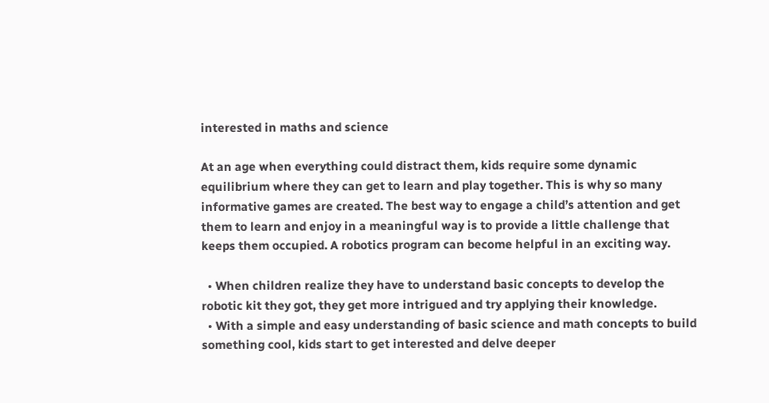interested in maths and science

At an age when everything could distract them, kids require some dynamic equilibrium where they can get to learn and play together. This is why so many informative games are created. The best way to engage a child’s attention and get them to learn and enjoy in a meaningful way is to provide a little challenge that keeps them occupied. A robotics program can become helpful in an exciting way.

  • When children realize they have to understand basic concepts to develop the robotic kit they got, they get more intrigued and try applying their knowledge.
  • With a simple and easy understanding of basic science and math concepts to build something cool, kids start to get interested and delve deeper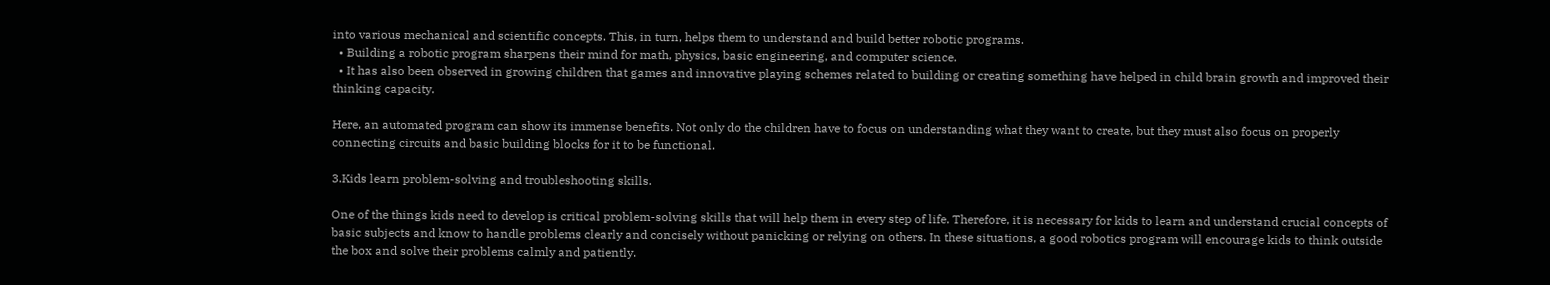into various mechanical and scientific concepts. This, in turn, helps them to understand and build better robotic programs.
  • Building a robotic program sharpens their mind for math, physics, basic engineering, and computer science.
  • It has also been observed in growing children that games and innovative playing schemes related to building or creating something have helped in child brain growth and improved their thinking capacity.

Here, an automated program can show its immense benefits. Not only do the children have to focus on understanding what they want to create, but they must also focus on properly connecting circuits and basic building blocks for it to be functional.

3.Kids learn problem-solving and troubleshooting skills.

One of the things kids need to develop is critical problem-solving skills that will help them in every step of life. Therefore, it is necessary for kids to learn and understand crucial concepts of basic subjects and know to handle problems clearly and concisely without panicking or relying on others. In these situations, a good robotics program will encourage kids to think outside the box and solve their problems calmly and patiently.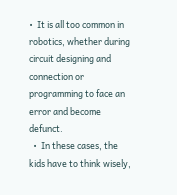•  It is all too common in robotics, whether during circuit designing and connection or programming to face an error and become defunct.
  •  In these cases, the kids have to think wisely,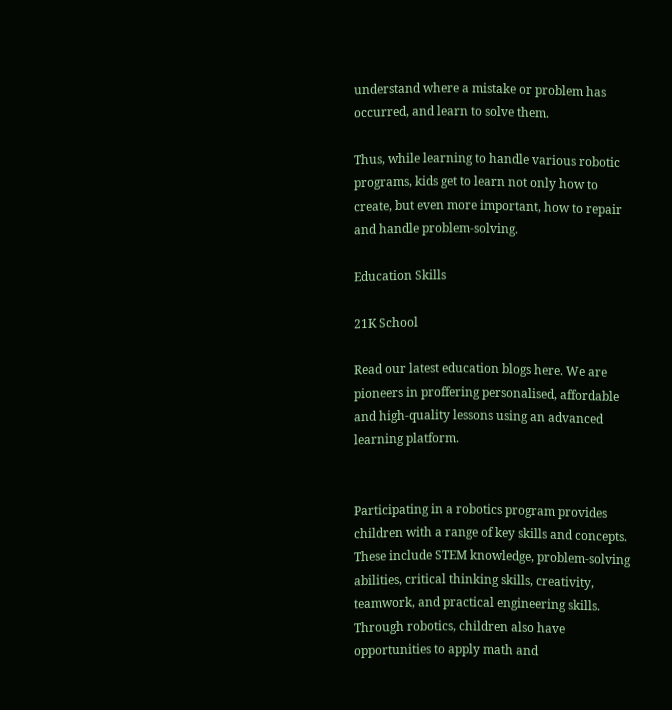understand where a mistake or problem has occurred, and learn to solve them.

Thus, while learning to handle various robotic programs, kids get to learn not only how to create, but even more important, how to repair and handle problem-solving.

Education Skills

21K School

Read our latest education blogs here. We are pioneers in proffering personalised, affordable and high-quality lessons using an advanced learning platform.


Participating in a robotics program provides children with a range of key skills and concepts. These include STEM knowledge, problem-solving abilities, critical thinking skills, creativity, teamwork, and practical engineering skills. Through robotics, children also have opportunities to apply math and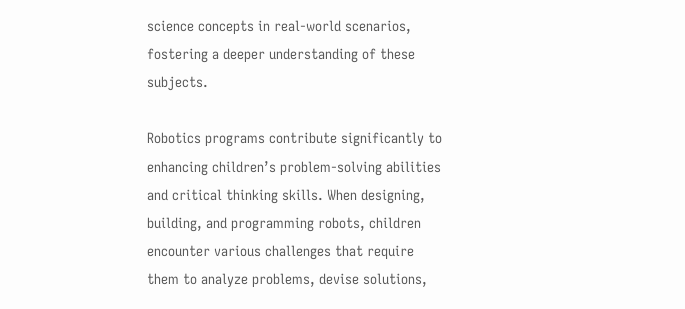science concepts in real-world scenarios, fostering a deeper understanding of these subjects.

Robotics programs contribute significantly to enhancing children’s problem-solving abilities and critical thinking skills. When designing, building, and programming robots, children encounter various challenges that require them to analyze problems, devise solutions,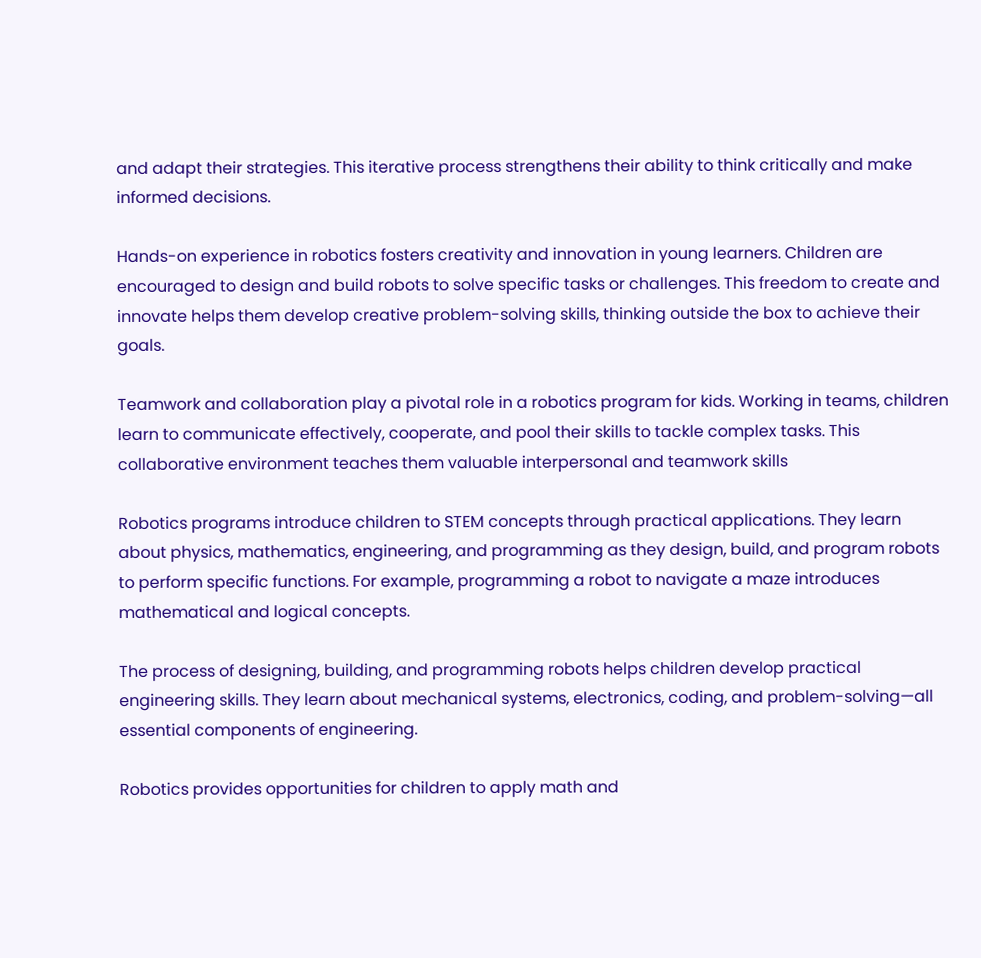and adapt their strategies. This iterative process strengthens their ability to think critically and make informed decisions.

Hands-on experience in robotics fosters creativity and innovation in young learners. Children are encouraged to design and build robots to solve specific tasks or challenges. This freedom to create and innovate helps them develop creative problem-solving skills, thinking outside the box to achieve their goals.

Teamwork and collaboration play a pivotal role in a robotics program for kids. Working in teams, children learn to communicate effectively, cooperate, and pool their skills to tackle complex tasks. This collaborative environment teaches them valuable interpersonal and teamwork skills

Robotics programs introduce children to STEM concepts through practical applications. They learn about physics, mathematics, engineering, and programming as they design, build, and program robots to perform specific functions. For example, programming a robot to navigate a maze introduces mathematical and logical concepts.

The process of designing, building, and programming robots helps children develop practical engineering skills. They learn about mechanical systems, electronics, coding, and problem-solving—all essential components of engineering.

Robotics provides opportunities for children to apply math and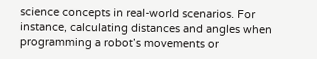science concepts in real-world scenarios. For instance, calculating distances and angles when programming a robot’s movements or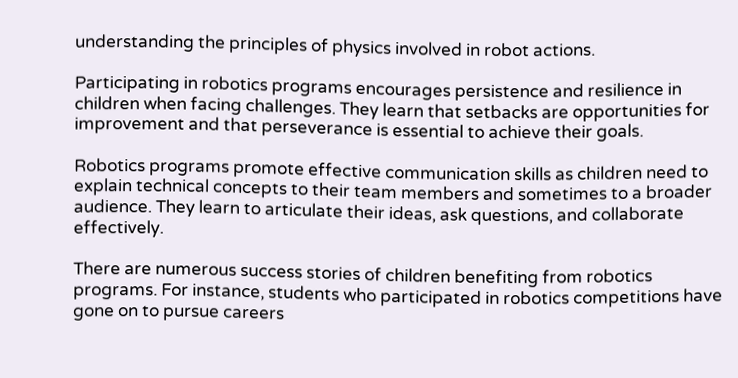understanding the principles of physics involved in robot actions.

Participating in robotics programs encourages persistence and resilience in children when facing challenges. They learn that setbacks are opportunities for improvement and that perseverance is essential to achieve their goals.

Robotics programs promote effective communication skills as children need to explain technical concepts to their team members and sometimes to a broader audience. They learn to articulate their ideas, ask questions, and collaborate effectively.

There are numerous success stories of children benefiting from robotics programs. For instance, students who participated in robotics competitions have gone on to pursue careers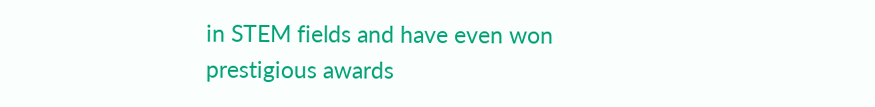in STEM fields and have even won prestigious awards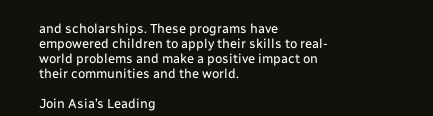and scholarships. These programs have empowered children to apply their skills to real-world problems and make a positive impact on their communities and the world.

Join Asia’s Leading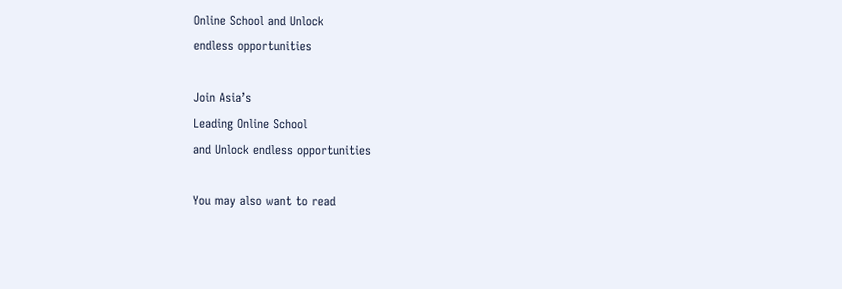Online School and Unlock
endless opportunities

Join Asia’s
Leading Online School
and Unlock endless opportunities

You may also want to read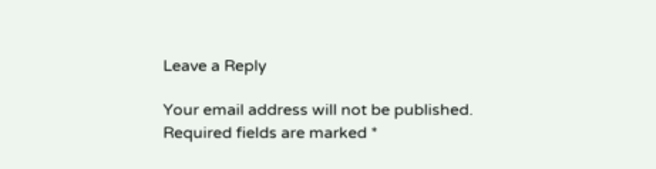Leave a Reply

Your email address will not be published. Required fields are marked *